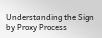Understanding the Sign by Proxy Process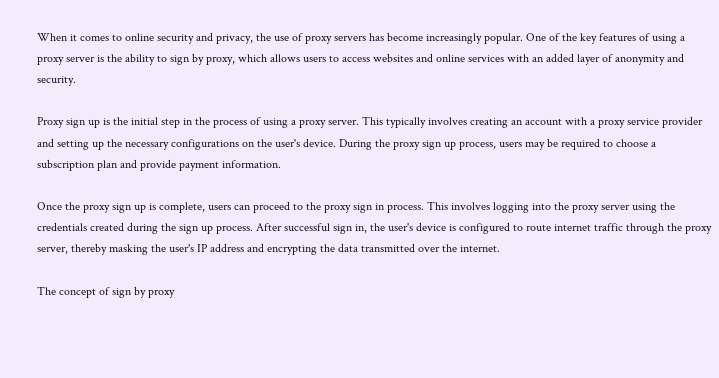When it comes to online security and privacy, the use of proxy servers has become increasingly popular. One of the key features of using a proxy server is the ability to sign by proxy, which allows users to access websites and online services with an added layer of anonymity and security.

Proxy sign up is the initial step in the process of using a proxy server. This typically involves creating an account with a proxy service provider and setting up the necessary configurations on the user's device. During the proxy sign up process, users may be required to choose a subscription plan and provide payment information.

Once the proxy sign up is complete, users can proceed to the proxy sign in process. This involves logging into the proxy server using the credentials created during the sign up process. After successful sign in, the user's device is configured to route internet traffic through the proxy server, thereby masking the user's IP address and encrypting the data transmitted over the internet.

The concept of sign by proxy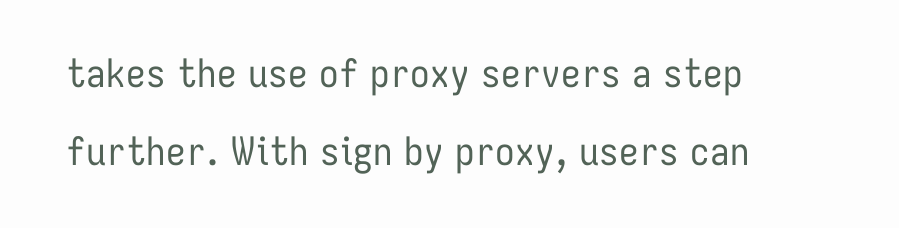takes the use of proxy servers a step further. With sign by proxy, users can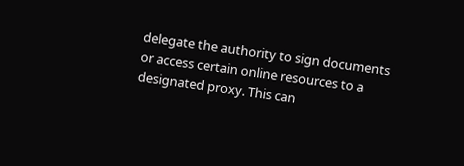delegate the authority to sign documents or access certain online resources to a designated proxy. This can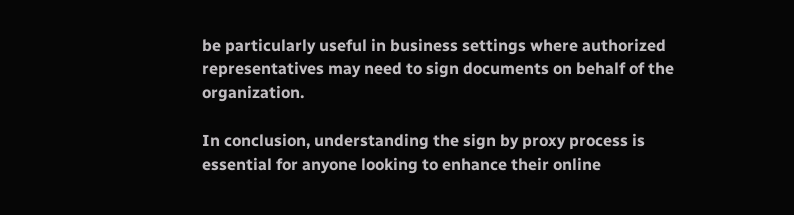be particularly useful in business settings where authorized representatives may need to sign documents on behalf of the organization.

In conclusion, understanding the sign by proxy process is essential for anyone looking to enhance their online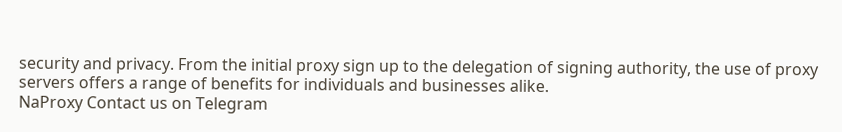security and privacy. From the initial proxy sign up to the delegation of signing authority, the use of proxy servers offers a range of benefits for individuals and businesses alike.
NaProxy Contact us on Telegram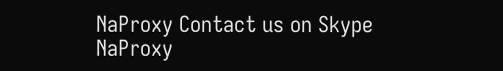NaProxy Contact us on Skype
NaProxy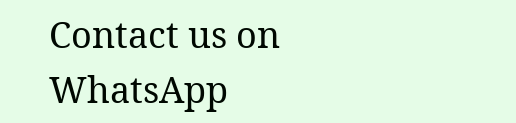Contact us on WhatsApp